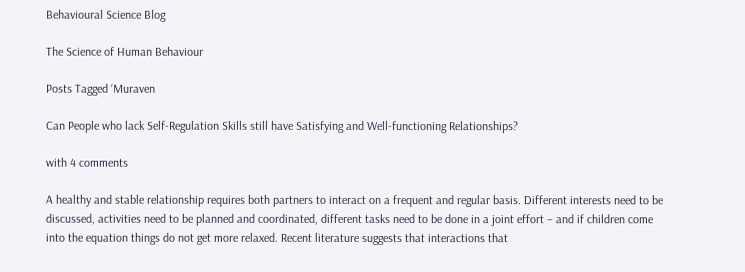Behavioural Science Blog

The Science of Human Behaviour

Posts Tagged ‘Muraven

Can People who lack Self-Regulation Skills still have Satisfying and Well-functioning Relationships?

with 4 comments

A healthy and stable relationship requires both partners to interact on a frequent and regular basis. Different interests need to be discussed, activities need to be planned and coordinated, different tasks need to be done in a joint effort – and if children come into the equation things do not get more relaxed. Recent literature suggests that interactions that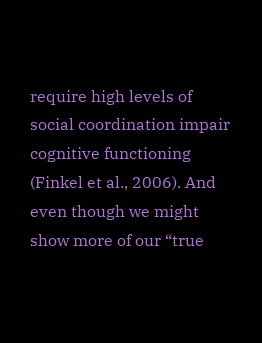require high levels of social coordination impair cognitive functioning (Finkel et al., 2006). And even though we might show more of our “true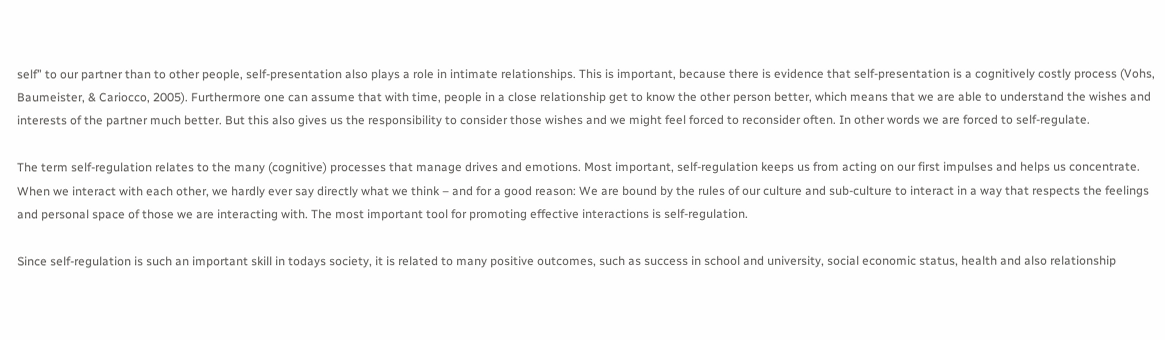self” to our partner than to other people, self-presentation also plays a role in intimate relationships. This is important, because there is evidence that self-presentation is a cognitively costly process (Vohs, Baumeister, & Cariocco, 2005). Furthermore one can assume that with time, people in a close relationship get to know the other person better, which means that we are able to understand the wishes and interests of the partner much better. But this also gives us the responsibility to consider those wishes and we might feel forced to reconsider often. In other words we are forced to self-regulate.

The term self-regulation relates to the many (cognitive) processes that manage drives and emotions. Most important, self-regulation keeps us from acting on our first impulses and helps us concentrate. When we interact with each other, we hardly ever say directly what we think – and for a good reason: We are bound by the rules of our culture and sub-culture to interact in a way that respects the feelings and personal space of those we are interacting with. The most important tool for promoting effective interactions is self-regulation.

Since self-regulation is such an important skill in todays society, it is related to many positive outcomes, such as success in school and university, social economic status, health and also relationship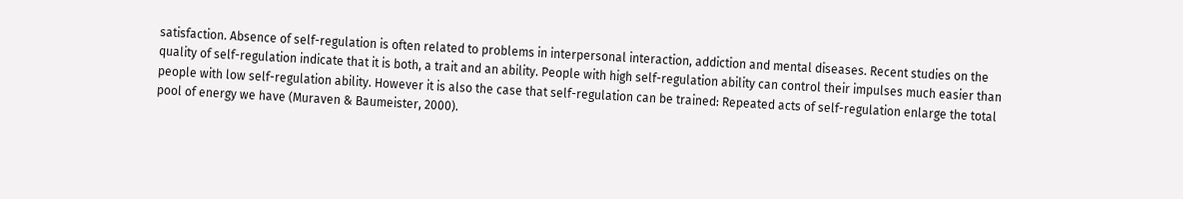satisfaction. Absence of self-regulation is often related to problems in interpersonal interaction, addiction and mental diseases. Recent studies on the quality of self-regulation indicate that it is both, a trait and an ability. People with high self-regulation ability can control their impulses much easier than people with low self-regulation ability. However it is also the case that self-regulation can be trained: Repeated acts of self-regulation enlarge the total pool of energy we have (Muraven & Baumeister, 2000).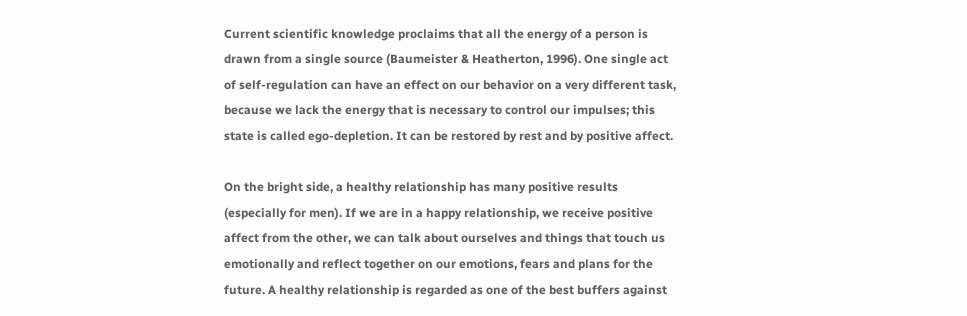Current scientific knowledge proclaims that all the energy of a person is drawn from a single source (Baumeister & Heatherton, 1996). One single act of self-regulation can have an effect on our behavior on a very different task, because we lack the energy that is necessary to control our impulses; this state is called ego-depletion. It can be restored by rest and by positive affect.

On the bright side, a healthy relationship has many positive results (especially for men). If we are in a happy relationship, we receive positive affect from the other, we can talk about ourselves and things that touch us emotionally and reflect together on our emotions, fears and plans for the future. A healthy relationship is regarded as one of the best buffers against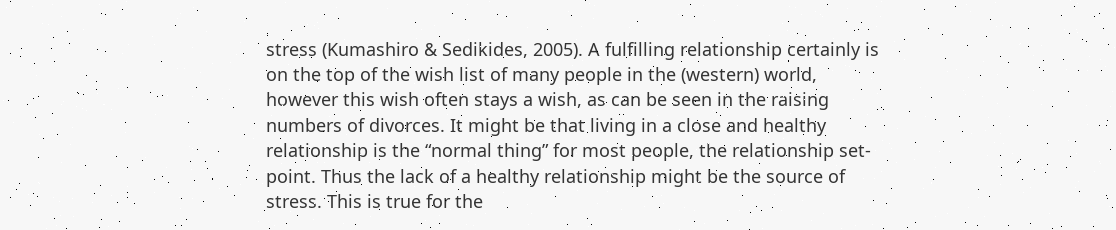stress (Kumashiro & Sedikides, 2005). A fulfilling relationship certainly is on the top of the wish list of many people in the (western) world, however this wish often stays a wish, as can be seen in the raising numbers of divorces. It might be that living in a close and healthy relationship is the “normal thing” for most people, the relationship set-point. Thus the lack of a healthy relationship might be the source of stress. This is true for the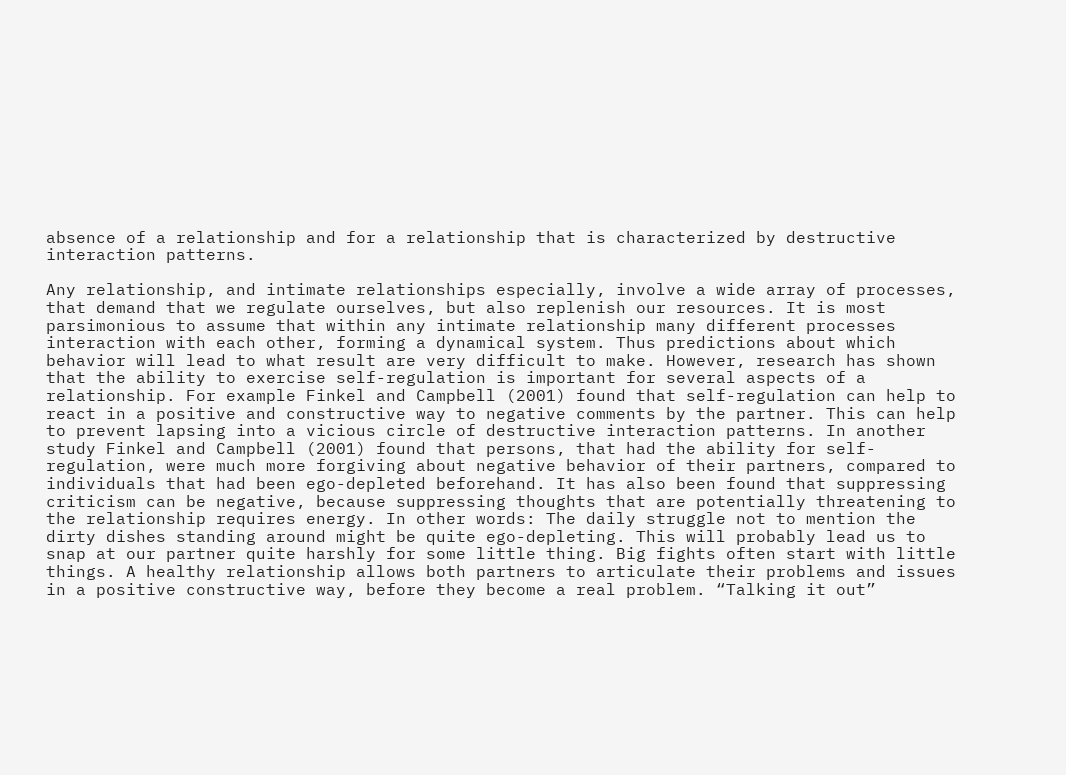absence of a relationship and for a relationship that is characterized by destructive interaction patterns.

Any relationship, and intimate relationships especially, involve a wide array of processes, that demand that we regulate ourselves, but also replenish our resources. It is most parsimonious to assume that within any intimate relationship many different processes interaction with each other, forming a dynamical system. Thus predictions about which behavior will lead to what result are very difficult to make. However, research has shown that the ability to exercise self-regulation is important for several aspects of a relationship. For example Finkel and Campbell (2001) found that self-regulation can help to react in a positive and constructive way to negative comments by the partner. This can help to prevent lapsing into a vicious circle of destructive interaction patterns. In another study Finkel and Campbell (2001) found that persons, that had the ability for self-regulation, were much more forgiving about negative behavior of their partners, compared to individuals that had been ego-depleted beforehand. It has also been found that suppressing criticism can be negative, because suppressing thoughts that are potentially threatening to the relationship requires energy. In other words: The daily struggle not to mention the dirty dishes standing around might be quite ego-depleting. This will probably lead us to snap at our partner quite harshly for some little thing. Big fights often start with little things. A healthy relationship allows both partners to articulate their problems and issues in a positive constructive way, before they become a real problem. “Talking it out”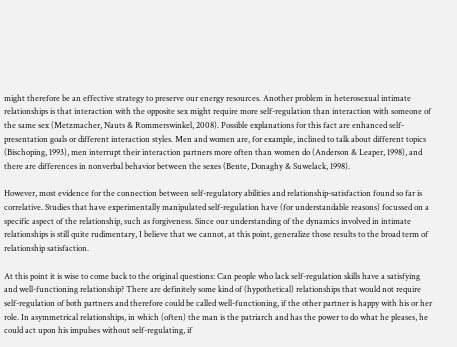might therefore be an effective strategy to preserve our energy resources. Another problem in heterosexual intimate relationships is that interaction with the opposite sex might require more self-regulation than interaction with someone of the same sex (Metzmacher, Nauts & Rommerswinkel, 2008). Possible explanations for this fact are enhanced self-presentation goals or different interaction styles. Men and women are, for example, inclined to talk about different topics (Bischoping, 1993), men interrupt their interaction partners more often than women do (Anderson & Leaper, 1998), and there are differences in nonverbal behavior between the sexes (Bente, Donaghy & Suwelack, 1998).

However, most evidence for the connection between self-regulatory abilities and relationship-satisfaction found so far is correlative. Studies that have experimentally manipulated self-regulation have (for understandable reasons) focussed on a specific aspect of the relationship, such as forgiveness. Since our understanding of the dynamics involved in intimate relationships is still quite rudimentary, I believe that we cannot, at this point, generalize those results to the broad term of relationship satisfaction.

At this point it is wise to come back to the original questions: Can people who lack self-regulation skills have a satisfying and well-functioning relationship? There are definitely some kind of (hypothetical) relationships that would not require self-regulation of both partners and therefore could be called well-functioning, if the other partner is happy with his or her role. In asymmetrical relationships, in which (often) the man is the patriarch and has the power to do what he pleases, he could act upon his impulses without self-regulating, if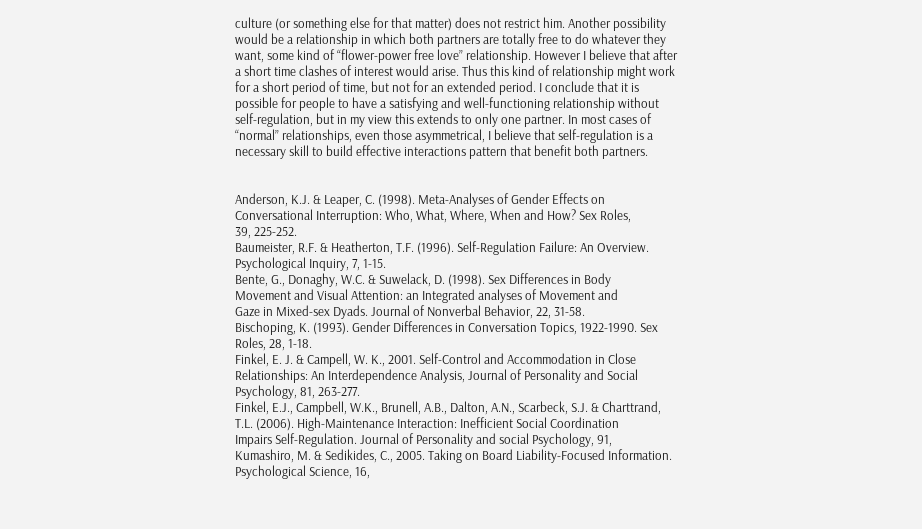culture (or something else for that matter) does not restrict him. Another possibility would be a relationship in which both partners are totally free to do whatever they want, some kind of “flower-power free love” relationship. However I believe that after a short time clashes of interest would arise. Thus this kind of relationship might work for a short period of time, but not for an extended period. I conclude that it is possible for people to have a satisfying and well-functioning relationship without self-regulation, but in my view this extends to only one partner. In most cases of “normal” relationships, even those asymmetrical, I believe that self-regulation is a necessary skill to build effective interactions pattern that benefit both partners.


Anderson, K.J. & Leaper, C. (1998). Meta-Analyses of Gender Effects on
Conversational Interruption: Who, What, Where, When and How? Sex Roles,
39, 225-252.
Baumeister, R.F. & Heatherton, T.F. (1996). Self-Regulation Failure: An Overview.
Psychological Inquiry, 7, 1-15.
Bente, G., Donaghy, W.C. & Suwelack, D. (1998). Sex Differences in Body
Movement and Visual Attention: an Integrated analyses of Movement and
Gaze in Mixed-sex Dyads. Journal of Nonverbal Behavior, 22, 31-58.
Bischoping, K. (1993). Gender Differences in Conversation Topics, 1922-1990. Sex
Roles, 28, 1-18.
Finkel, E. J. & Campell, W. K., 2001. Self-Control and Accommodation in Close Relationships: An Interdependence Analysis, Journal of Personality and Social Psychology, 81, 263-277.
Finkel, E.J., Campbell, W.K., Brunell, A.B., Dalton, A.N., Scarbeck, S.J. & Charttrand,
T.L. (2006). High-Maintenance Interaction: Inefficient Social Coordination
Impairs Self-Regulation. Journal of Personality and social Psychology, 91,
Kumashiro, M. & Sedikides, C., 2005. Taking on Board Liability-Focused Information. Psychological Science, 16,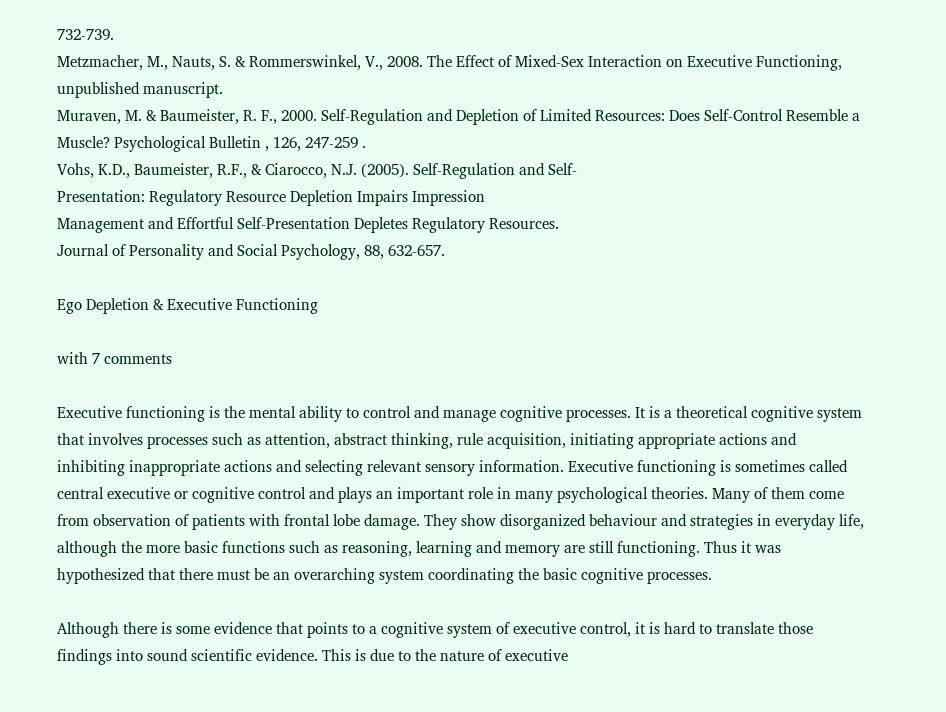732-739.
Metzmacher, M., Nauts, S. & Rommerswinkel, V., 2008. The Effect of Mixed-Sex Interaction on Executive Functioning, unpublished manuscript.
Muraven, M. & Baumeister, R. F., 2000. Self-Regulation and Depletion of Limited Resources: Does Self-Control Resemble a Muscle? Psychological Bulletin , 126, 247-259 .
Vohs, K.D., Baumeister, R.F., & Ciarocco, N.J. (2005). Self-Regulation and Self-
Presentation: Regulatory Resource Depletion Impairs Impression
Management and Effortful Self-Presentation Depletes Regulatory Resources.
Journal of Personality and Social Psychology, 88, 632-657.

Ego Depletion & Executive Functioning

with 7 comments

Executive functioning is the mental ability to control and manage cognitive processes. It is a theoretical cognitive system that involves processes such as attention, abstract thinking, rule acquisition, initiating appropriate actions and inhibiting inappropriate actions and selecting relevant sensory information. Executive functioning is sometimes called central executive or cognitive control and plays an important role in many psychological theories. Many of them come from observation of patients with frontal lobe damage. They show disorganized behaviour and strategies in everyday life, although the more basic functions such as reasoning, learning and memory are still functioning. Thus it was hypothesized that there must be an overarching system coordinating the basic cognitive processes.

Although there is some evidence that points to a cognitive system of executive control, it is hard to translate those findings into sound scientific evidence. This is due to the nature of executive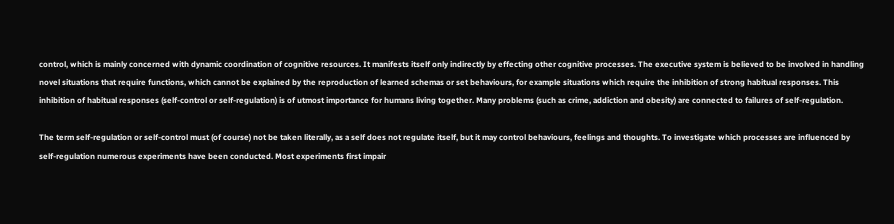control, which is mainly concerned with dynamic coordination of cognitive resources. It manifests itself only indirectly by effecting other cognitive processes. The executive system is believed to be involved in handling novel situations that require functions, which cannot be explained by the reproduction of learned schemas or set behaviours, for example situations which require the inhibition of strong habitual responses. This inhibition of habitual responses (self-control or self-regulation) is of utmost importance for humans living together. Many problems (such as crime, addiction and obesity) are connected to failures of self-regulation.

The term self-regulation or self-control must (of course) not be taken literally, as a self does not regulate itself, but it may control behaviours, feelings and thoughts. To investigate which processes are influenced by self-regulation numerous experiments have been conducted. Most experiments first impair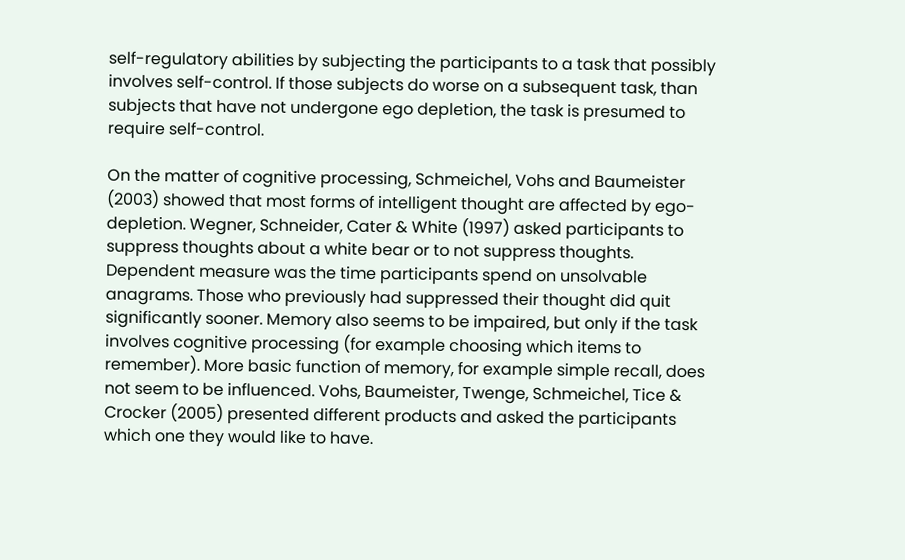self-regulatory abilities by subjecting the participants to a task that possibly involves self-control. If those subjects do worse on a subsequent task, than subjects that have not undergone ego depletion, the task is presumed to require self-control.

On the matter of cognitive processing, Schmeichel, Vohs and Baumeister (2003) showed that most forms of intelligent thought are affected by ego-depletion. Wegner, Schneider, Cater & White (1997) asked participants to suppress thoughts about a white bear or to not suppress thoughts. Dependent measure was the time participants spend on unsolvable anagrams. Those who previously had suppressed their thought did quit significantly sooner. Memory also seems to be impaired, but only if the task involves cognitive processing (for example choosing which items to remember). More basic function of memory, for example simple recall, does not seem to be influenced. Vohs, Baumeister, Twenge, Schmeichel, Tice & Crocker (2005) presented different products and asked the participants which one they would like to have.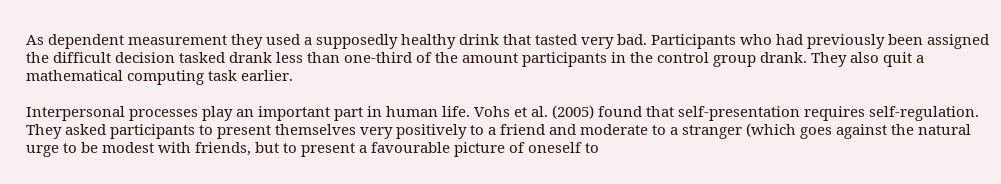As dependent measurement they used a supposedly healthy drink that tasted very bad. Participants who had previously been assigned the difficult decision tasked drank less than one-third of the amount participants in the control group drank. They also quit a mathematical computing task earlier.

Interpersonal processes play an important part in human life. Vohs et al. (2005) found that self-presentation requires self-regulation. They asked participants to present themselves very positively to a friend and moderate to a stranger (which goes against the natural urge to be modest with friends, but to present a favourable picture of oneself to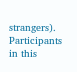strangers). Participants in this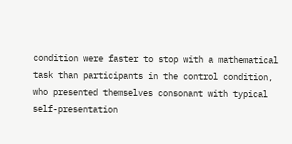condition were faster to stop with a mathematical task than participants in the control condition, who presented themselves consonant with typical self-presentation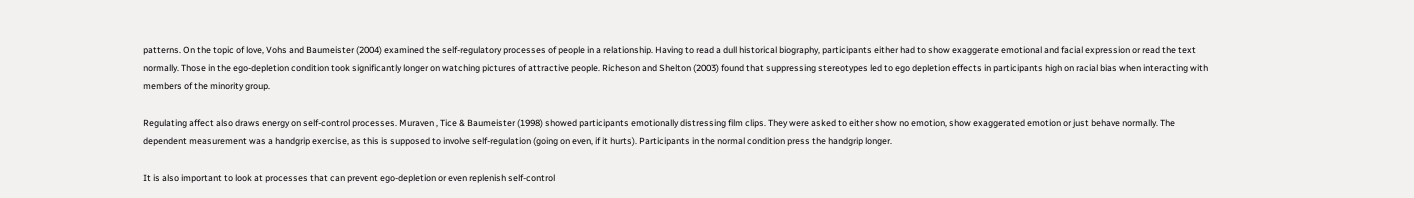patterns. On the topic of love, Vohs and Baumeister (2004) examined the self-regulatory processes of people in a relationship. Having to read a dull historical biography, participants either had to show exaggerate emotional and facial expression or read the text normally. Those in the ego-depletion condition took significantly longer on watching pictures of attractive people. Richeson and Shelton (2003) found that suppressing stereotypes led to ego depletion effects in participants high on racial bias when interacting with members of the minority group.

Regulating affect also draws energy on self-control processes. Muraven , Tice & Baumeister (1998) showed participants emotionally distressing film clips. They were asked to either show no emotion, show exaggerated emotion or just behave normally. The dependent measurement was a handgrip exercise, as this is supposed to involve self-regulation (going on even, if it hurts). Participants in the normal condition press the handgrip longer.

It is also important to look at processes that can prevent ego-depletion or even replenish self-control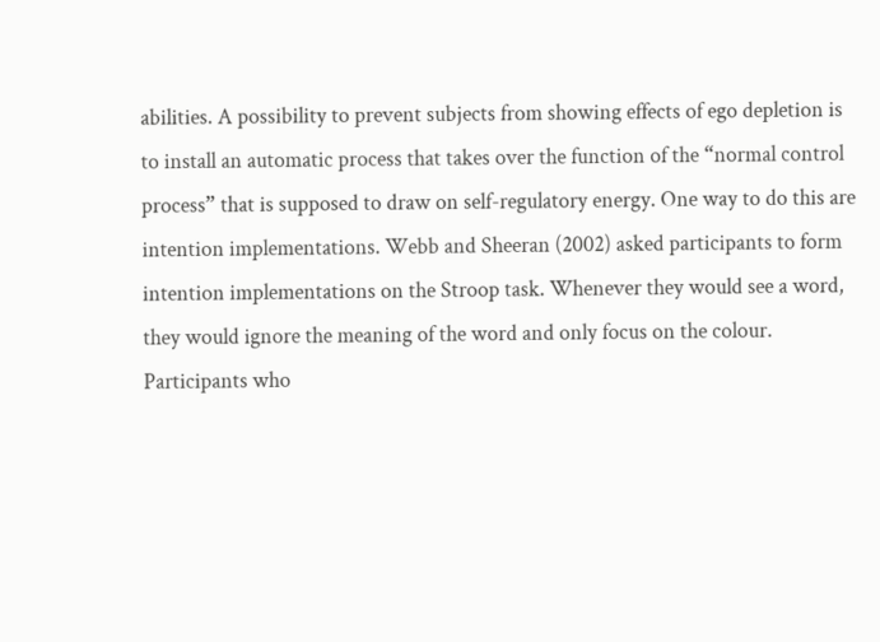abilities. A possibility to prevent subjects from showing effects of ego depletion is to install an automatic process that takes over the function of the “normal control process” that is supposed to draw on self-regulatory energy. One way to do this are intention implementations. Webb and Sheeran (2002) asked participants to form intention implementations on the Stroop task. Whenever they would see a word, they would ignore the meaning of the word and only focus on the colour. Participants who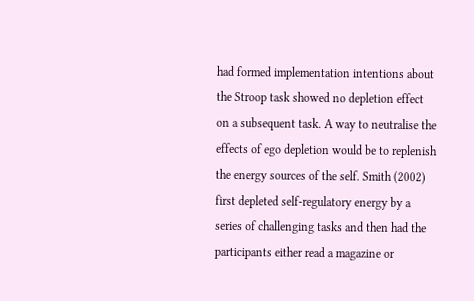had formed implementation intentions about the Stroop task showed no depletion effect on a subsequent task. A way to neutralise the effects of ego depletion would be to replenish the energy sources of the self. Smith (2002) first depleted self-regulatory energy by a series of challenging tasks and then had the participants either read a magazine or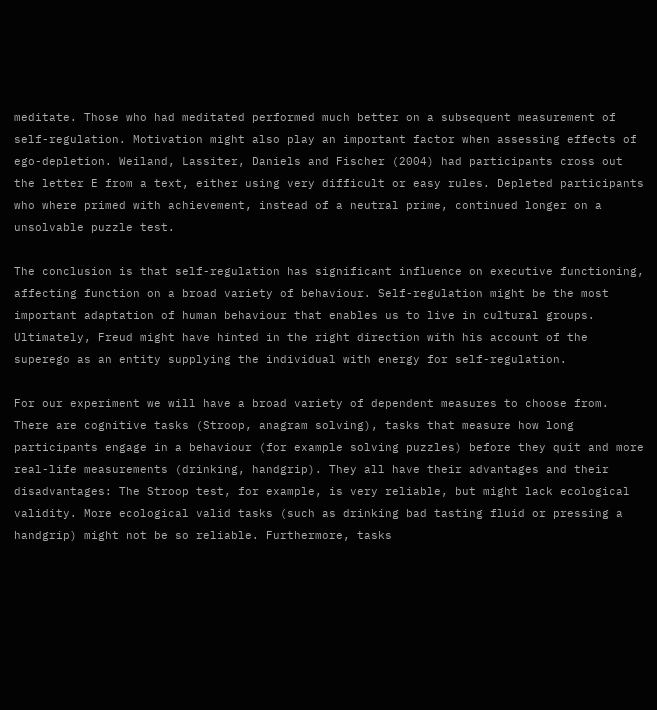meditate. Those who had meditated performed much better on a subsequent measurement of self-regulation. Motivation might also play an important factor when assessing effects of ego-depletion. Weiland, Lassiter, Daniels and Fischer (2004) had participants cross out the letter E from a text, either using very difficult or easy rules. Depleted participants who where primed with achievement, instead of a neutral prime, continued longer on a unsolvable puzzle test.

The conclusion is that self-regulation has significant influence on executive functioning, affecting function on a broad variety of behaviour. Self-regulation might be the most important adaptation of human behaviour that enables us to live in cultural groups. Ultimately, Freud might have hinted in the right direction with his account of the superego as an entity supplying the individual with energy for self-regulation.

For our experiment we will have a broad variety of dependent measures to choose from. There are cognitive tasks (Stroop, anagram solving), tasks that measure how long participants engage in a behaviour (for example solving puzzles) before they quit and more real-life measurements (drinking, handgrip). They all have their advantages and their disadvantages: The Stroop test, for example, is very reliable, but might lack ecological validity. More ecological valid tasks (such as drinking bad tasting fluid or pressing a handgrip) might not be so reliable. Furthermore, tasks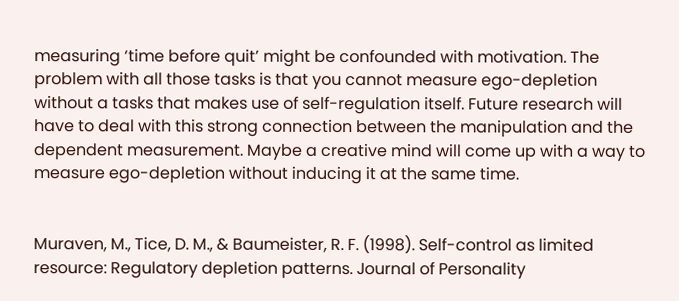measuring ‘time before quit’ might be confounded with motivation. The problem with all those tasks is that you cannot measure ego-depletion without a tasks that makes use of self-regulation itself. Future research will have to deal with this strong connection between the manipulation and the dependent measurement. Maybe a creative mind will come up with a way to measure ego-depletion without inducing it at the same time.


Muraven, M., Tice, D. M., & Baumeister, R. F. (1998). Self-control as limited resource: Regulatory depletion patterns. Journal of Personality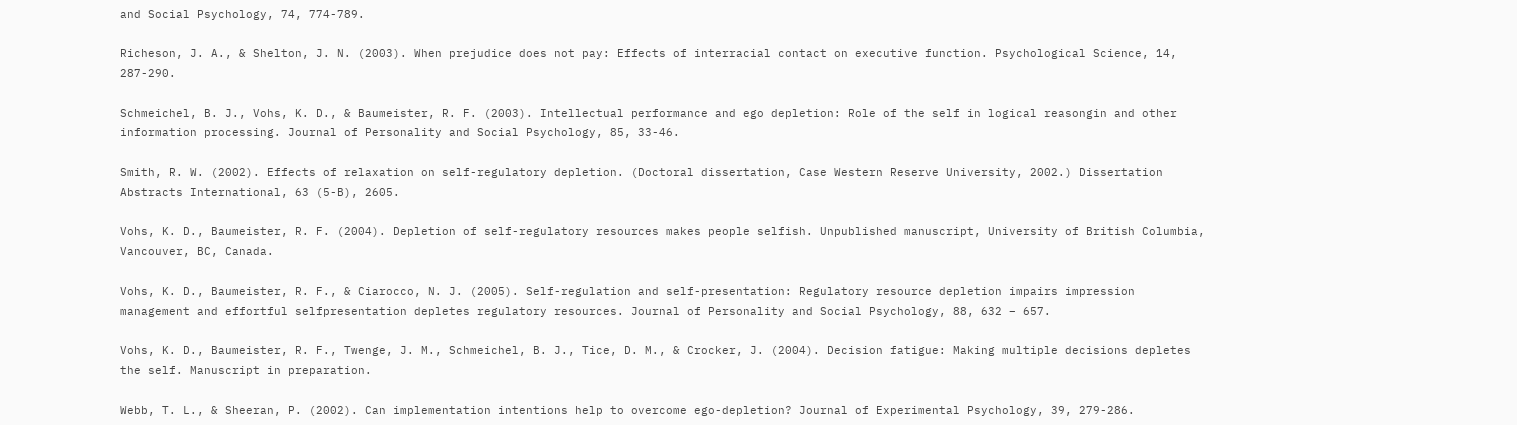and Social Psychology, 74, 774-789.

Richeson, J. A., & Shelton, J. N. (2003). When prejudice does not pay: Effects of interracial contact on executive function. Psychological Science, 14, 287-290.

Schmeichel, B. J., Vohs, K. D., & Baumeister, R. F. (2003). Intellectual performance and ego depletion: Role of the self in logical reasongin and other information processing. Journal of Personality and Social Psychology, 85, 33-46.

Smith, R. W. (2002). Effects of relaxation on self-regulatory depletion. (Doctoral dissertation, Case Western Reserve University, 2002.) Dissertation Abstracts International, 63 (5-B), 2605.

Vohs, K. D., Baumeister, R. F. (2004). Depletion of self-regulatory resources makes people selfish. Unpublished manuscript, University of British Columbia, Vancouver, BC, Canada.

Vohs, K. D., Baumeister, R. F., & Ciarocco, N. J. (2005). Self-regulation and self-presentation: Regulatory resource depletion impairs impression management and effortful selfpresentation depletes regulatory resources. Journal of Personality and Social Psychology, 88, 632 – 657.

Vohs, K. D., Baumeister, R. F., Twenge, J. M., Schmeichel, B. J., Tice, D. M., & Crocker, J. (2004). Decision fatigue: Making multiple decisions depletes the self. Manuscript in preparation.

Webb, T. L., & Sheeran, P. (2002). Can implementation intentions help to overcome ego-depletion? Journal of Experimental Psychology, 39, 279-286.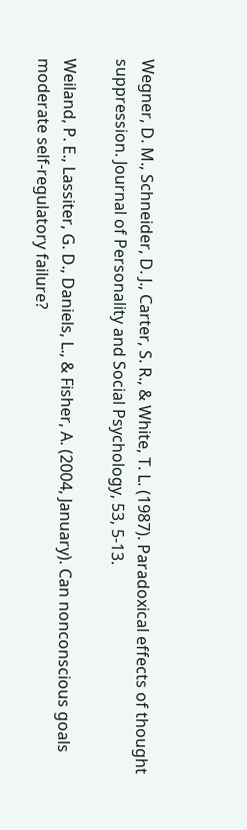Wegner, D. M., Schneider, D. J., Carter, S. R., & White, T. L. (1987). Paradoxical effects of thought suppression. Journal of Personality and Social Psychology, 53, 5-13.

Weiland, P. E., Lassiter, G. D., Daniels, L., & Fisher, A. (2004, January). Can nonconscious goals moderate self-regulatory failure?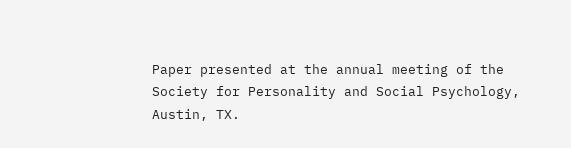Paper presented at the annual meeting of the Society for Personality and Social Psychology, Austin, TX.